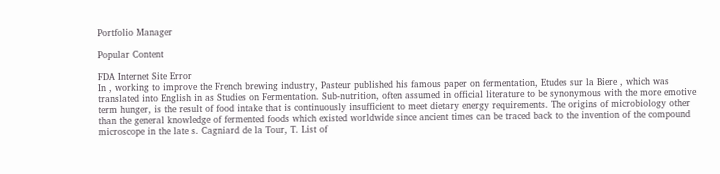Portfolio Manager

Popular Content

FDA Internet Site Error
In , working to improve the French brewing industry, Pasteur published his famous paper on fermentation, Etudes sur la Biere , which was translated into English in as Studies on Fermentation. Sub-nutrition, often assumed in official literature to be synonymous with the more emotive term hunger, is the result of food intake that is continuously insufficient to meet dietary energy requirements. The origins of microbiology other than the general knowledge of fermented foods which existed worldwide since ancient times can be traced back to the invention of the compound microscope in the late s. Cagniard de la Tour, T. List of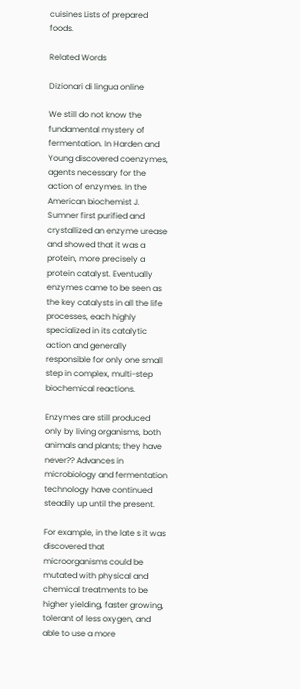cuisines Lists of prepared foods.

Related Words

Dizionari di lingua online

We still do not know the fundamental mystery of fermentation. In Harden and Young discovered coenzymes, agents necessary for the action of enzymes. In the American biochemist J. Sumner first purified and crystallized an enzyme urease and showed that it was a protein, more precisely a protein catalyst. Eventually enzymes came to be seen as the key catalysts in all the life processes, each highly specialized in its catalytic action and generally responsible for only one small step in complex, multi-step biochemical reactions.

Enzymes are still produced only by living organisms, both animals and plants; they have never?? Advances in microbiology and fermentation technology have continued steadily up until the present.

For example, in the late s it was discovered that microorganisms could be mutated with physical and chemical treatments to be higher yielding, faster growing, tolerant of less oxygen, and able to use a more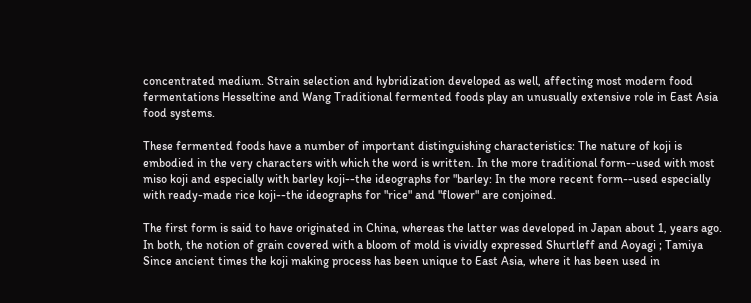concentrated medium. Strain selection and hybridization developed as well, affecting most modern food fermentations Hesseltine and Wang Traditional fermented foods play an unusually extensive role in East Asia food systems.

These fermented foods have a number of important distinguishing characteristics: The nature of koji is embodied in the very characters with which the word is written. In the more traditional form--used with most miso koji and especially with barley koji--the ideographs for "barley: In the more recent form--used especially with ready-made rice koji--the ideographs for "rice" and "flower" are conjoined.

The first form is said to have originated in China, whereas the latter was developed in Japan about 1, years ago. In both, the notion of grain covered with a bloom of mold is vividly expressed Shurtleff and Aoyagi ; Tamiya Since ancient times the koji making process has been unique to East Asia, where it has been used in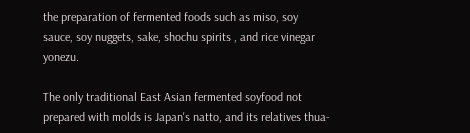the preparation of fermented foods such as miso, soy sauce, soy nuggets, sake, shochu spirits , and rice vinegar yonezu.

The only traditional East Asian fermented soyfood not prepared with molds is Japan's natto, and its relatives thua-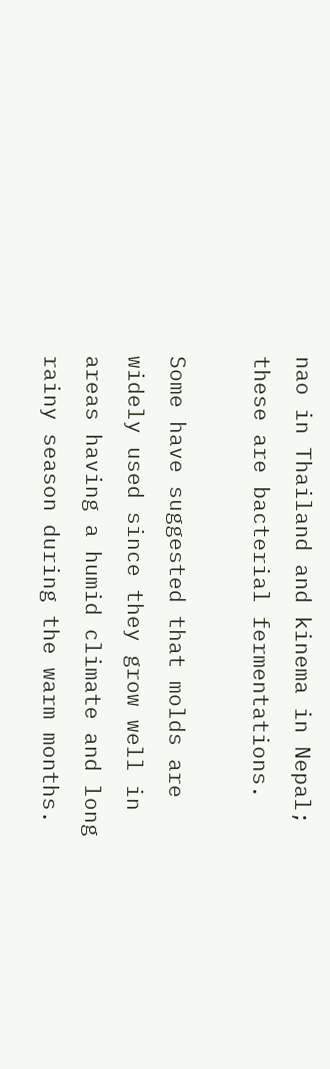nao in Thailand and kinema in Nepal; these are bacterial fermentations.

Some have suggested that molds are widely used since they grow well in areas having a humid climate and long rainy season during the warm months.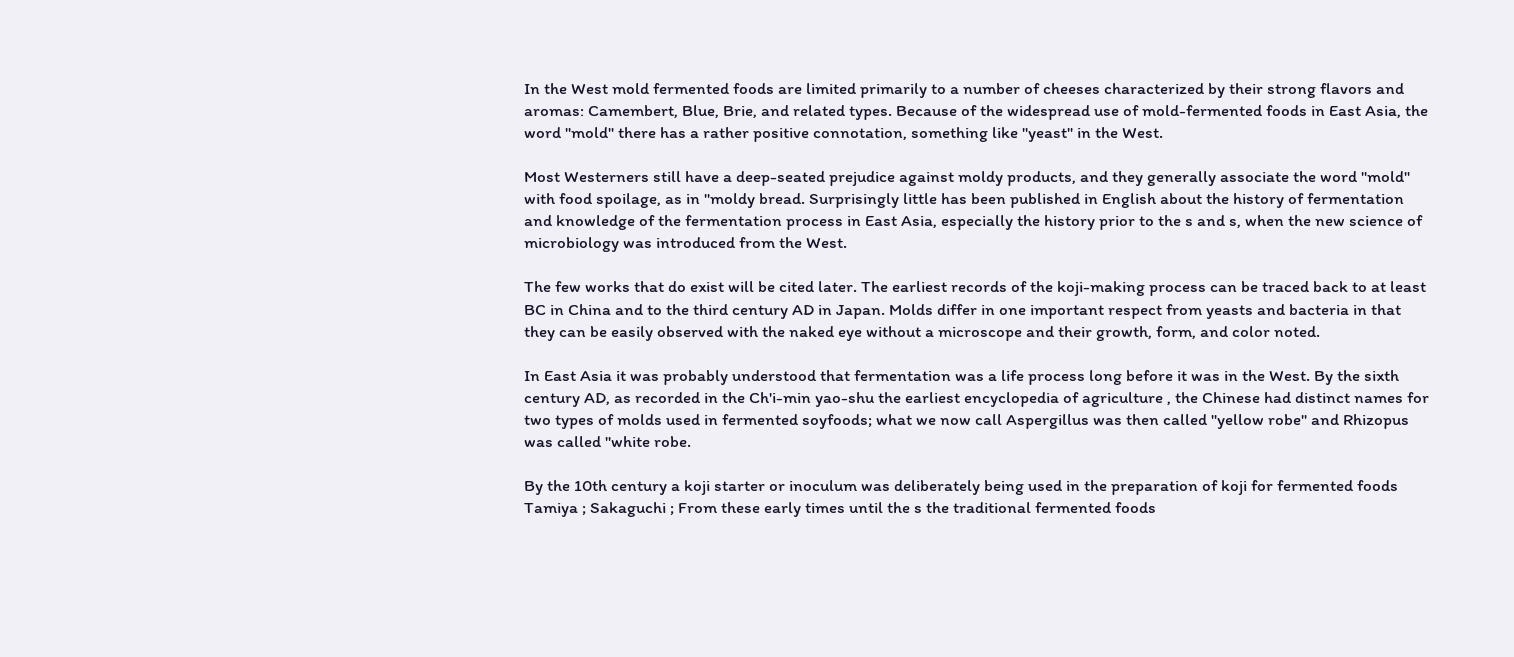In the West mold fermented foods are limited primarily to a number of cheeses characterized by their strong flavors and aromas: Camembert, Blue, Brie, and related types. Because of the widespread use of mold-fermented foods in East Asia, the word "mold" there has a rather positive connotation, something like "yeast" in the West.

Most Westerners still have a deep-seated prejudice against moldy products, and they generally associate the word "mold" with food spoilage, as in "moldy bread. Surprisingly little has been published in English about the history of fermentation and knowledge of the fermentation process in East Asia, especially the history prior to the s and s, when the new science of microbiology was introduced from the West.

The few works that do exist will be cited later. The earliest records of the koji-making process can be traced back to at least BC in China and to the third century AD in Japan. Molds differ in one important respect from yeasts and bacteria in that they can be easily observed with the naked eye without a microscope and their growth, form, and color noted.

In East Asia it was probably understood that fermentation was a life process long before it was in the West. By the sixth century AD, as recorded in the Ch'i-min yao-shu the earliest encyclopedia of agriculture , the Chinese had distinct names for two types of molds used in fermented soyfoods; what we now call Aspergillus was then called "yellow robe" and Rhizopus was called "white robe.

By the 10th century a koji starter or inoculum was deliberately being used in the preparation of koji for fermented foods Tamiya ; Sakaguchi ; From these early times until the s the traditional fermented foods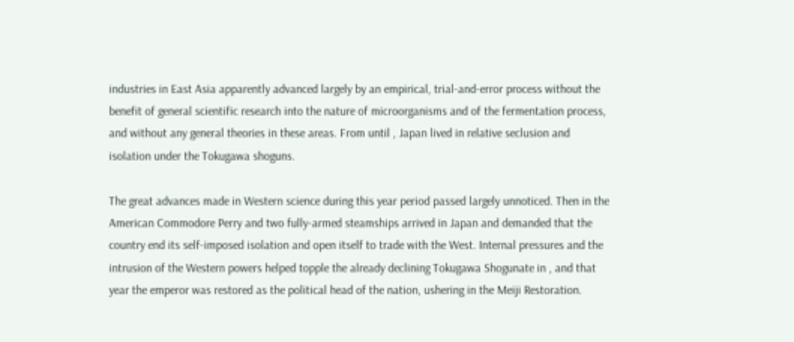industries in East Asia apparently advanced largely by an empirical, trial-and-error process without the benefit of general scientific research into the nature of microorganisms and of the fermentation process, and without any general theories in these areas. From until , Japan lived in relative seclusion and isolation under the Tokugawa shoguns.

The great advances made in Western science during this year period passed largely unnoticed. Then in the American Commodore Perry and two fully-armed steamships arrived in Japan and demanded that the country end its self-imposed isolation and open itself to trade with the West. Internal pressures and the intrusion of the Western powers helped topple the already declining Tokugawa Shogunate in , and that year the emperor was restored as the political head of the nation, ushering in the Meiji Restoration.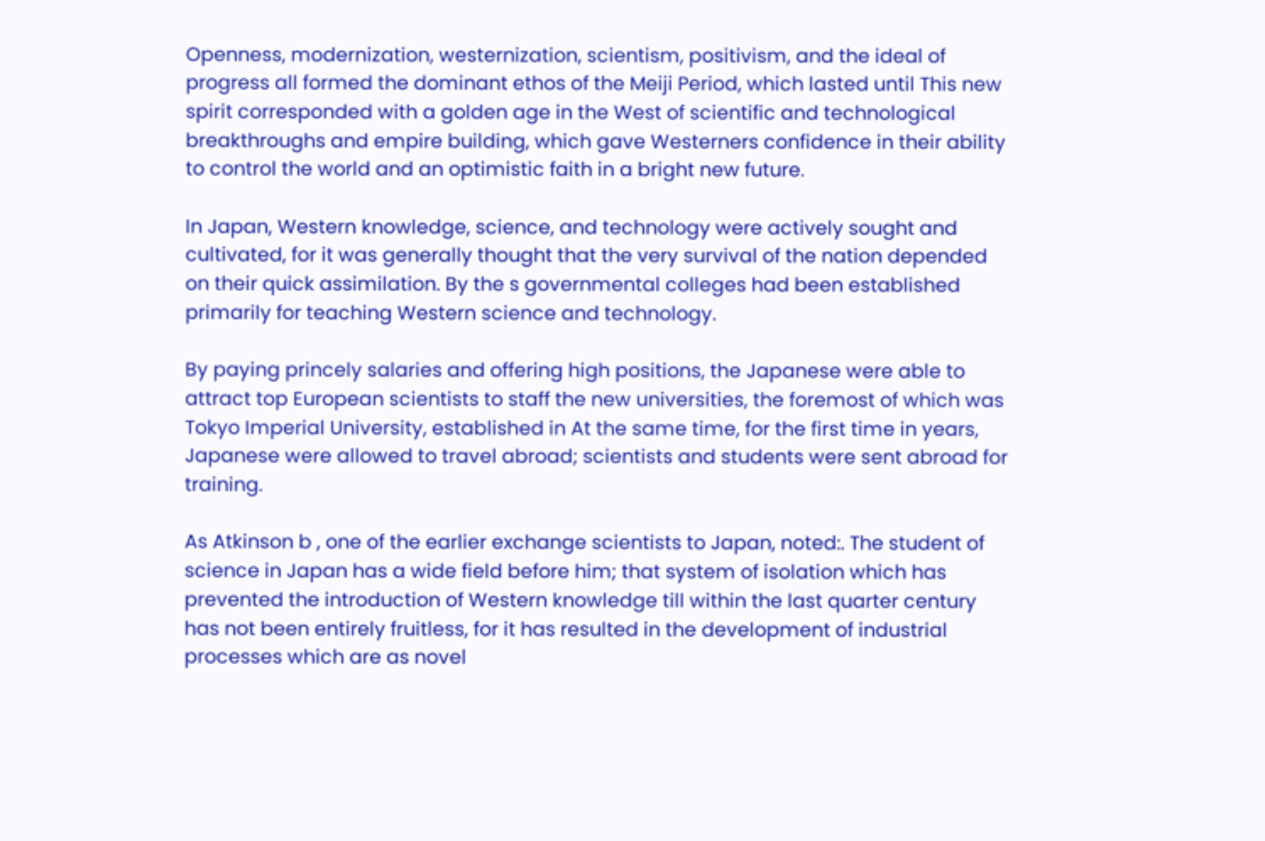Openness, modernization, westernization, scientism, positivism, and the ideal of progress all formed the dominant ethos of the Meiji Period, which lasted until This new spirit corresponded with a golden age in the West of scientific and technological breakthroughs and empire building, which gave Westerners confidence in their ability to control the world and an optimistic faith in a bright new future.

In Japan, Western knowledge, science, and technology were actively sought and cultivated, for it was generally thought that the very survival of the nation depended on their quick assimilation. By the s governmental colleges had been established primarily for teaching Western science and technology.

By paying princely salaries and offering high positions, the Japanese were able to attract top European scientists to staff the new universities, the foremost of which was Tokyo Imperial University, established in At the same time, for the first time in years, Japanese were allowed to travel abroad; scientists and students were sent abroad for training.

As Atkinson b , one of the earlier exchange scientists to Japan, noted:. The student of science in Japan has a wide field before him; that system of isolation which has prevented the introduction of Western knowledge till within the last quarter century has not been entirely fruitless, for it has resulted in the development of industrial processes which are as novel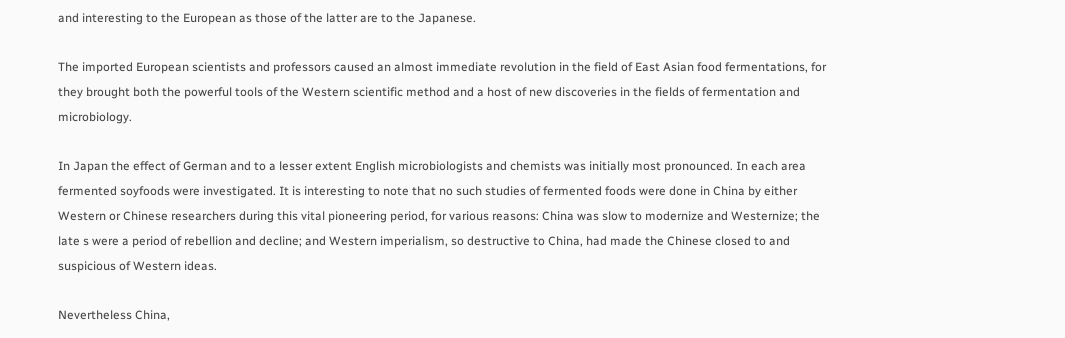and interesting to the European as those of the latter are to the Japanese.

The imported European scientists and professors caused an almost immediate revolution in the field of East Asian food fermentations, for they brought both the powerful tools of the Western scientific method and a host of new discoveries in the fields of fermentation and microbiology.

In Japan the effect of German and to a lesser extent English microbiologists and chemists was initially most pronounced. In each area fermented soyfoods were investigated. It is interesting to note that no such studies of fermented foods were done in China by either Western or Chinese researchers during this vital pioneering period, for various reasons: China was slow to modernize and Westernize; the late s were a period of rebellion and decline; and Western imperialism, so destructive to China, had made the Chinese closed to and suspicious of Western ideas.

Nevertheless China,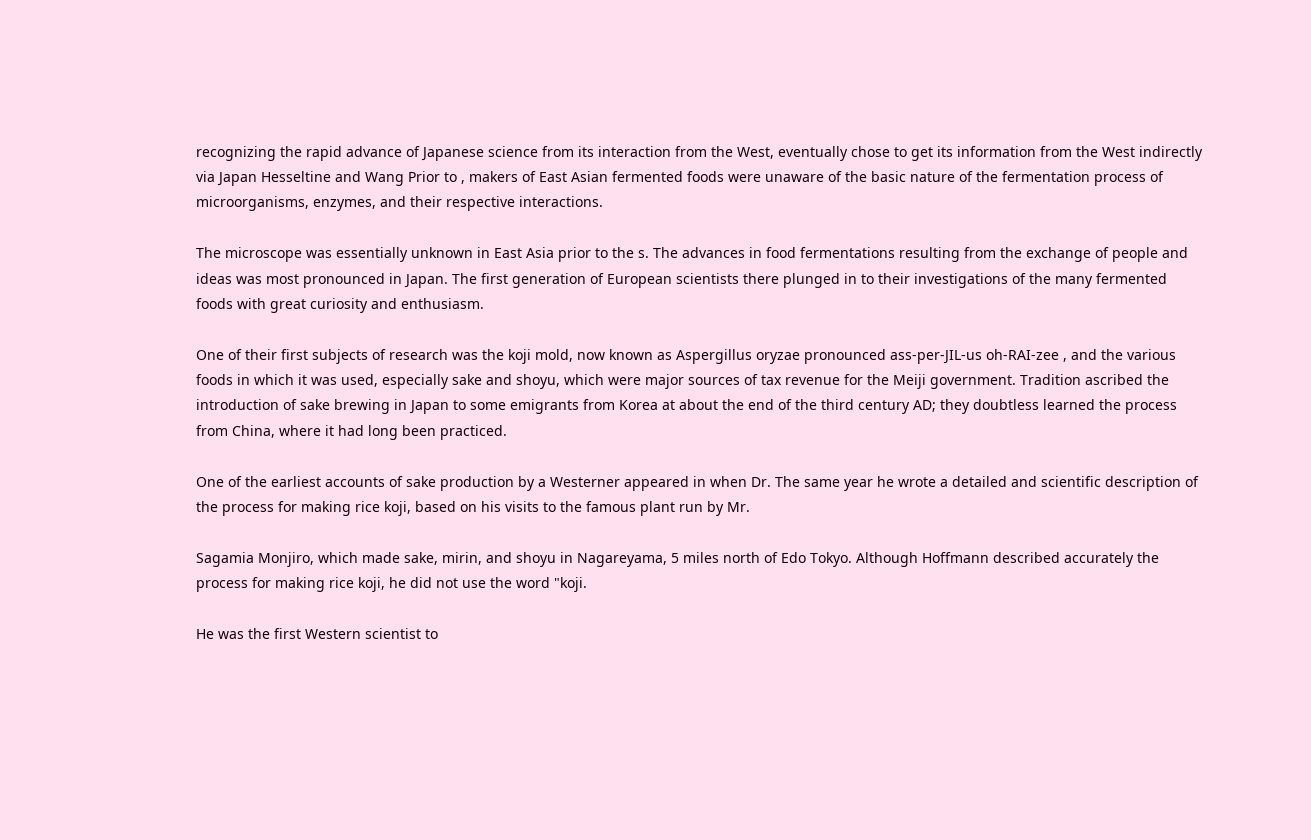recognizing the rapid advance of Japanese science from its interaction from the West, eventually chose to get its information from the West indirectly via Japan Hesseltine and Wang Prior to , makers of East Asian fermented foods were unaware of the basic nature of the fermentation process of microorganisms, enzymes, and their respective interactions.

The microscope was essentially unknown in East Asia prior to the s. The advances in food fermentations resulting from the exchange of people and ideas was most pronounced in Japan. The first generation of European scientists there plunged in to their investigations of the many fermented foods with great curiosity and enthusiasm.

One of their first subjects of research was the koji mold, now known as Aspergillus oryzae pronounced ass-per-JIL-us oh-RAI-zee , and the various foods in which it was used, especially sake and shoyu, which were major sources of tax revenue for the Meiji government. Tradition ascribed the introduction of sake brewing in Japan to some emigrants from Korea at about the end of the third century AD; they doubtless learned the process from China, where it had long been practiced.

One of the earliest accounts of sake production by a Westerner appeared in when Dr. The same year he wrote a detailed and scientific description of the process for making rice koji, based on his visits to the famous plant run by Mr.

Sagamia Monjiro, which made sake, mirin, and shoyu in Nagareyama, 5 miles north of Edo Tokyo. Although Hoffmann described accurately the process for making rice koji, he did not use the word "koji.

He was the first Western scientist to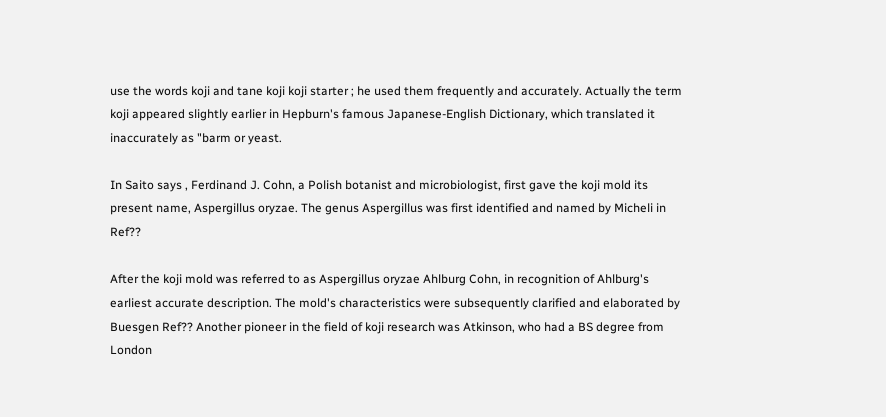use the words koji and tane koji koji starter ; he used them frequently and accurately. Actually the term koji appeared slightly earlier in Hepburn's famous Japanese-English Dictionary, which translated it inaccurately as "barm or yeast.

In Saito says , Ferdinand J. Cohn, a Polish botanist and microbiologist, first gave the koji mold its present name, Aspergillus oryzae. The genus Aspergillus was first identified and named by Micheli in Ref??

After the koji mold was referred to as Aspergillus oryzae Ahlburg Cohn, in recognition of Ahlburg's earliest accurate description. The mold's characteristics were subsequently clarified and elaborated by Buesgen Ref?? Another pioneer in the field of koji research was Atkinson, who had a BS degree from London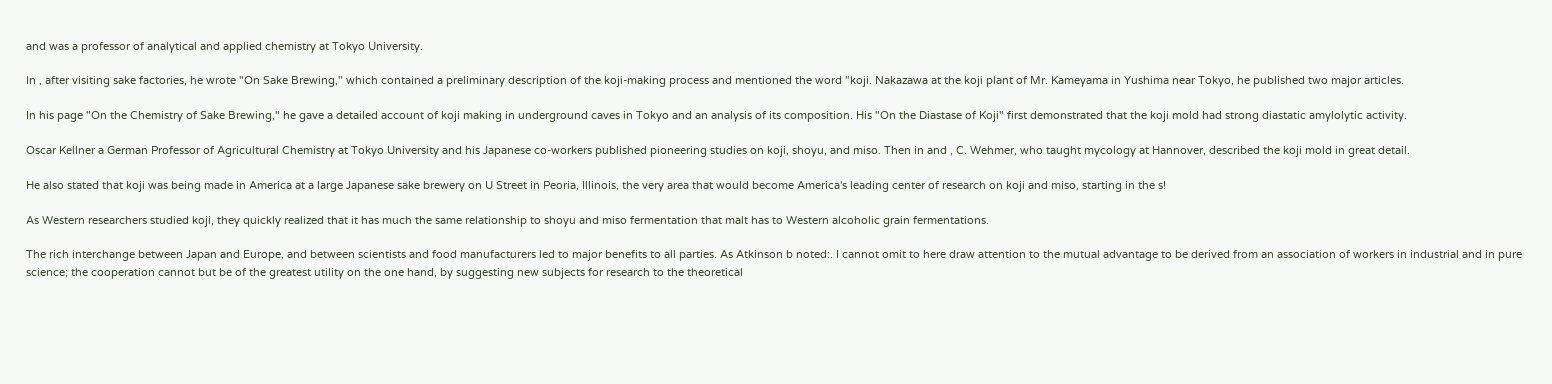and was a professor of analytical and applied chemistry at Tokyo University.

In , after visiting sake factories, he wrote "On Sake Brewing," which contained a preliminary description of the koji-making process and mentioned the word "koji. Nakazawa at the koji plant of Mr. Kameyama in Yushima near Tokyo, he published two major articles.

In his page "On the Chemistry of Sake Brewing," he gave a detailed account of koji making in underground caves in Tokyo and an analysis of its composition. His "On the Diastase of Koji" first demonstrated that the koji mold had strong diastatic amylolytic activity.

Oscar Kellner a German Professor of Agricultural Chemistry at Tokyo University and his Japanese co-workers published pioneering studies on koji, shoyu, and miso. Then in and , C. Wehmer, who taught mycology at Hannover, described the koji mold in great detail.

He also stated that koji was being made in America at a large Japanese sake brewery on U Street in Peoria, Illinois, the very area that would become America's leading center of research on koji and miso, starting in the s!

As Western researchers studied koji, they quickly realized that it has much the same relationship to shoyu and miso fermentation that malt has to Western alcoholic grain fermentations.

The rich interchange between Japan and Europe, and between scientists and food manufacturers led to major benefits to all parties. As Atkinson b noted:. I cannot omit to here draw attention to the mutual advantage to be derived from an association of workers in industrial and in pure science; the cooperation cannot but be of the greatest utility on the one hand, by suggesting new subjects for research to the theoretical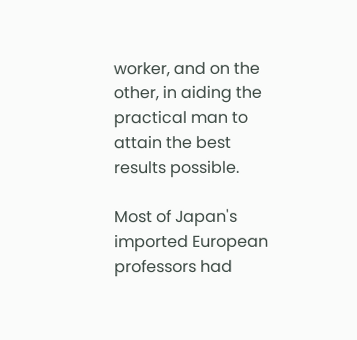worker, and on the other, in aiding the practical man to attain the best results possible.

Most of Japan's imported European professors had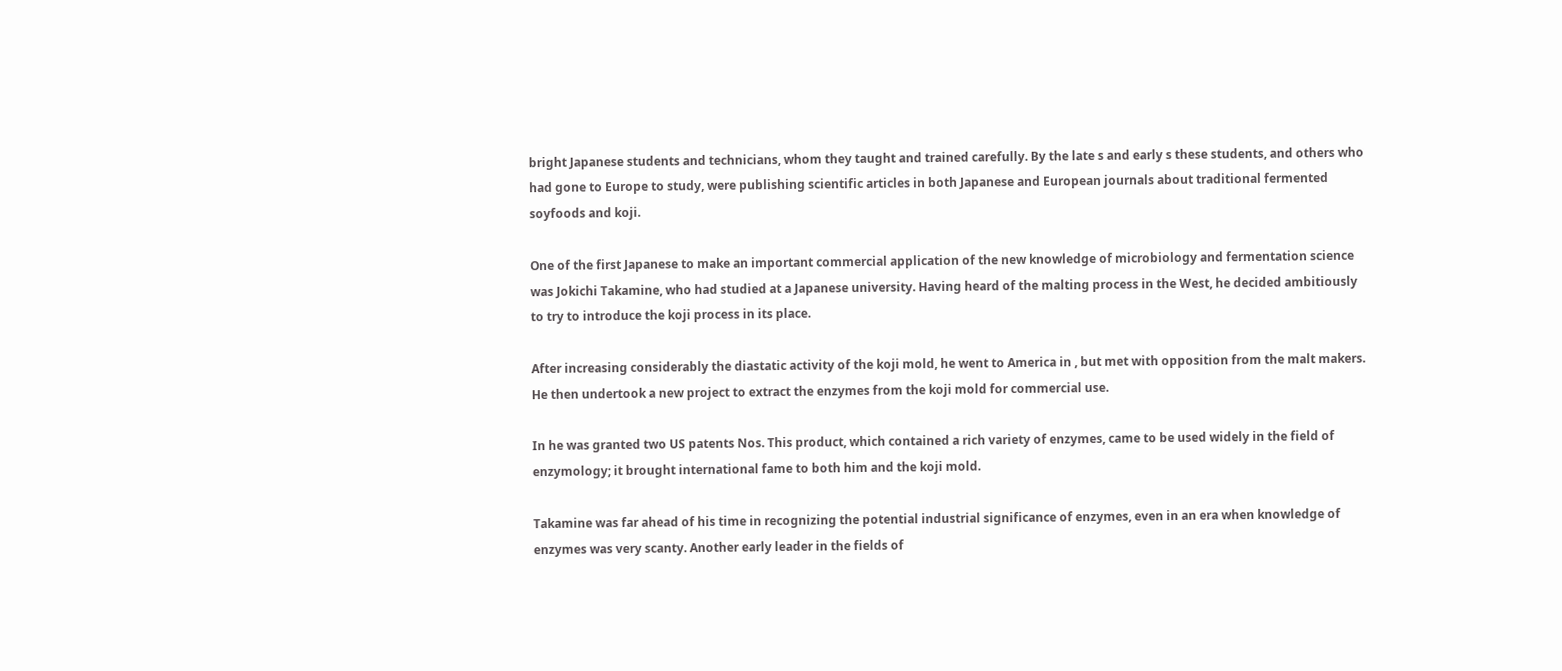bright Japanese students and technicians, whom they taught and trained carefully. By the late s and early s these students, and others who had gone to Europe to study, were publishing scientific articles in both Japanese and European journals about traditional fermented soyfoods and koji.

One of the first Japanese to make an important commercial application of the new knowledge of microbiology and fermentation science was Jokichi Takamine, who had studied at a Japanese university. Having heard of the malting process in the West, he decided ambitiously to try to introduce the koji process in its place.

After increasing considerably the diastatic activity of the koji mold, he went to America in , but met with opposition from the malt makers. He then undertook a new project to extract the enzymes from the koji mold for commercial use.

In he was granted two US patents Nos. This product, which contained a rich variety of enzymes, came to be used widely in the field of enzymology; it brought international fame to both him and the koji mold.

Takamine was far ahead of his time in recognizing the potential industrial significance of enzymes, even in an era when knowledge of enzymes was very scanty. Another early leader in the fields of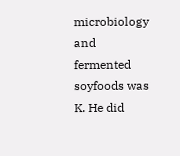microbiology and fermented soyfoods was K. He did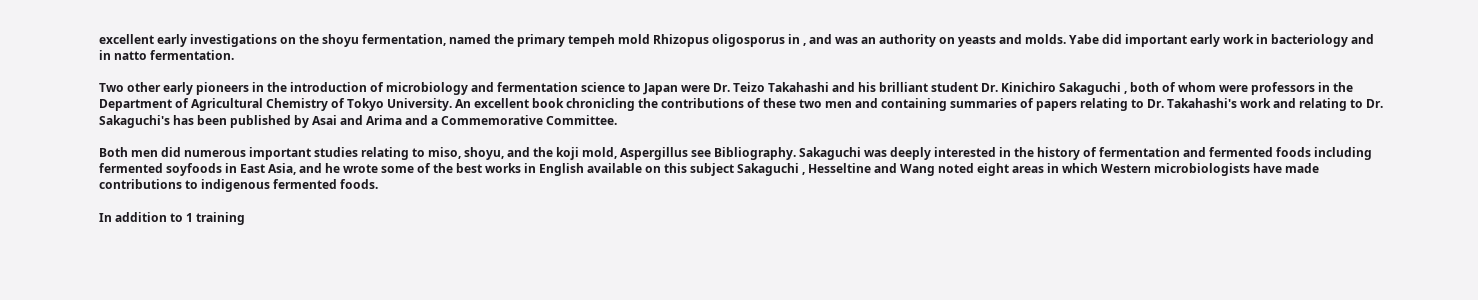excellent early investigations on the shoyu fermentation, named the primary tempeh mold Rhizopus oligosporus in , and was an authority on yeasts and molds. Yabe did important early work in bacteriology and in natto fermentation.

Two other early pioneers in the introduction of microbiology and fermentation science to Japan were Dr. Teizo Takahashi and his brilliant student Dr. Kinichiro Sakaguchi , both of whom were professors in the Department of Agricultural Chemistry of Tokyo University. An excellent book chronicling the contributions of these two men and containing summaries of papers relating to Dr. Takahashi's work and relating to Dr. Sakaguchi's has been published by Asai and Arima and a Commemorative Committee.

Both men did numerous important studies relating to miso, shoyu, and the koji mold, Aspergillus see Bibliography. Sakaguchi was deeply interested in the history of fermentation and fermented foods including fermented soyfoods in East Asia, and he wrote some of the best works in English available on this subject Sakaguchi , Hesseltine and Wang noted eight areas in which Western microbiologists have made contributions to indigenous fermented foods.

In addition to 1 training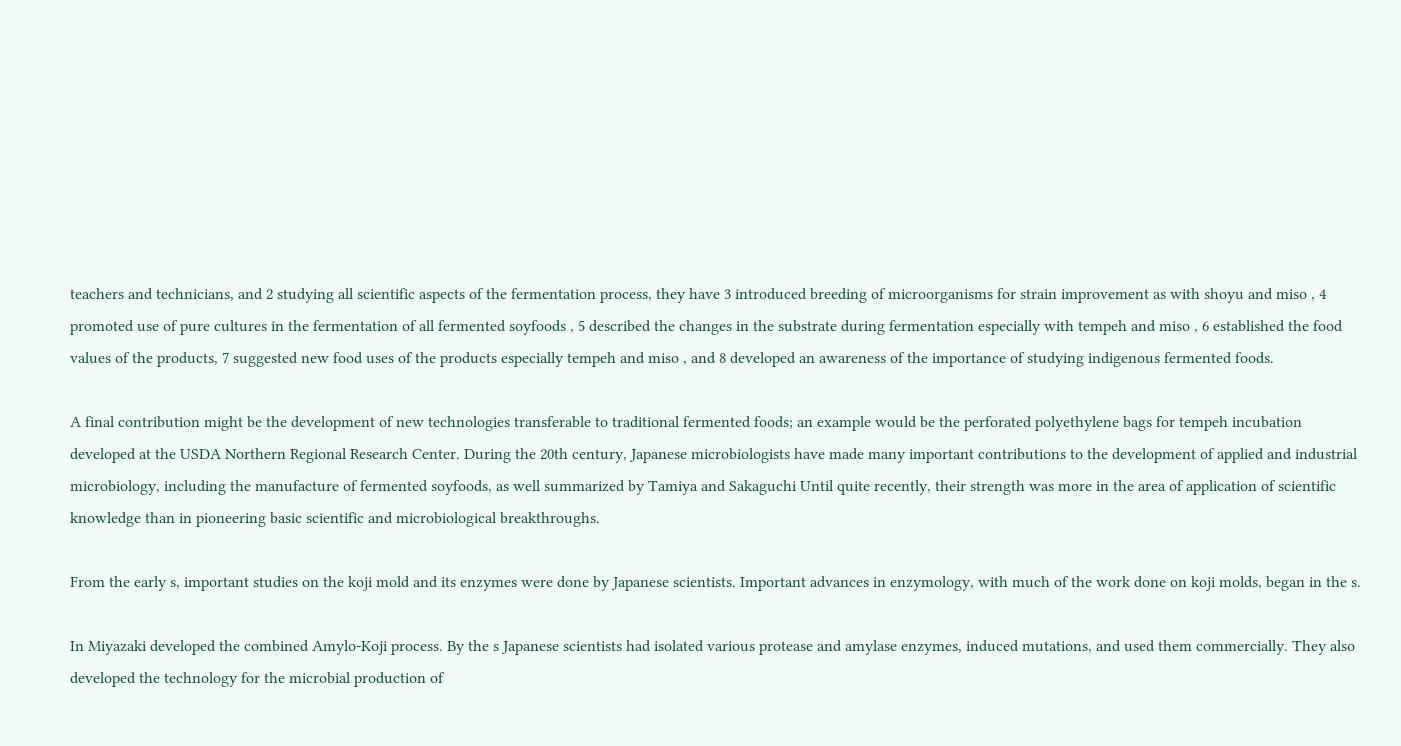teachers and technicians, and 2 studying all scientific aspects of the fermentation process, they have 3 introduced breeding of microorganisms for strain improvement as with shoyu and miso , 4 promoted use of pure cultures in the fermentation of all fermented soyfoods , 5 described the changes in the substrate during fermentation especially with tempeh and miso , 6 established the food values of the products, 7 suggested new food uses of the products especially tempeh and miso , and 8 developed an awareness of the importance of studying indigenous fermented foods.

A final contribution might be the development of new technologies transferable to traditional fermented foods; an example would be the perforated polyethylene bags for tempeh incubation developed at the USDA Northern Regional Research Center. During the 20th century, Japanese microbiologists have made many important contributions to the development of applied and industrial microbiology, including the manufacture of fermented soyfoods, as well summarized by Tamiya and Sakaguchi Until quite recently, their strength was more in the area of application of scientific knowledge than in pioneering basic scientific and microbiological breakthroughs.

From the early s, important studies on the koji mold and its enzymes were done by Japanese scientists. Important advances in enzymology, with much of the work done on koji molds, began in the s.

In Miyazaki developed the combined Amylo-Koji process. By the s Japanese scientists had isolated various protease and amylase enzymes, induced mutations, and used them commercially. They also developed the technology for the microbial production of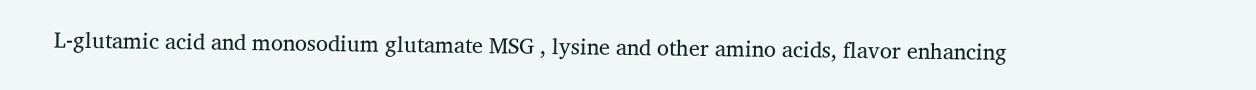L-glutamic acid and monosodium glutamate MSG , lysine and other amino acids, flavor enhancing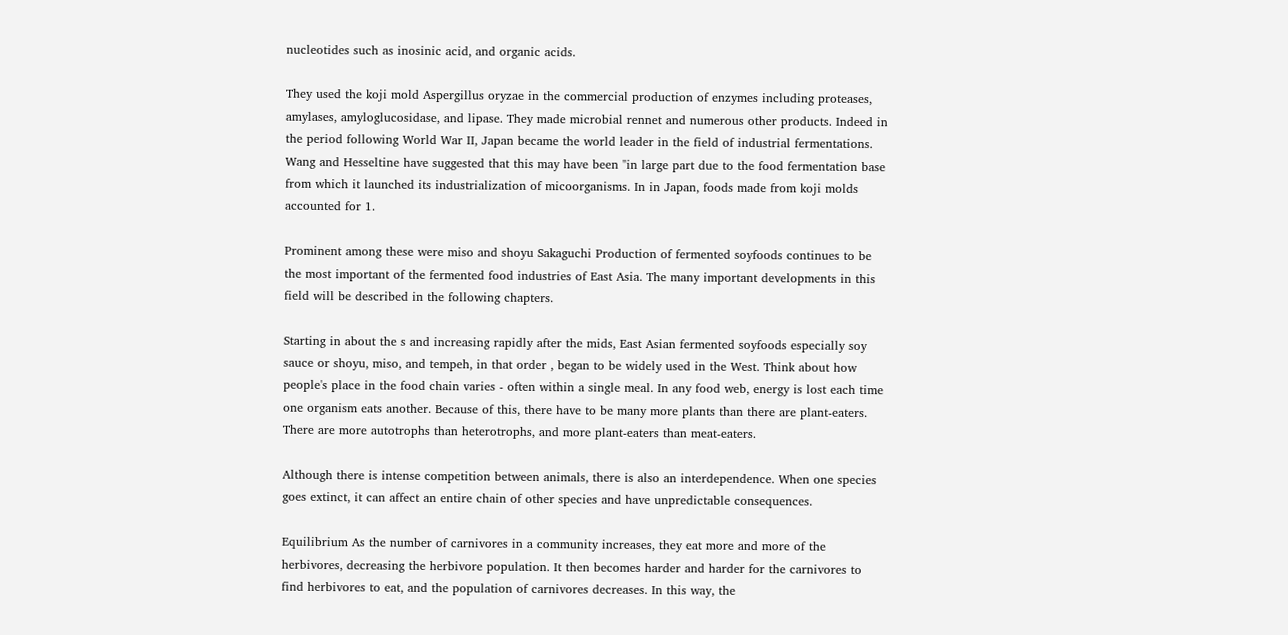nucleotides such as inosinic acid, and organic acids.

They used the koji mold Aspergillus oryzae in the commercial production of enzymes including proteases, amylases, amyloglucosidase, and lipase. They made microbial rennet and numerous other products. Indeed in the period following World War II, Japan became the world leader in the field of industrial fermentations. Wang and Hesseltine have suggested that this may have been "in large part due to the food fermentation base from which it launched its industrialization of micoorganisms. In in Japan, foods made from koji molds accounted for 1.

Prominent among these were miso and shoyu Sakaguchi Production of fermented soyfoods continues to be the most important of the fermented food industries of East Asia. The many important developments in this field will be described in the following chapters.

Starting in about the s and increasing rapidly after the mids, East Asian fermented soyfoods especially soy sauce or shoyu, miso, and tempeh, in that order , began to be widely used in the West. Think about how people's place in the food chain varies - often within a single meal. In any food web, energy is lost each time one organism eats another. Because of this, there have to be many more plants than there are plant-eaters. There are more autotrophs than heterotrophs, and more plant-eaters than meat-eaters.

Although there is intense competition between animals, there is also an interdependence. When one species goes extinct, it can affect an entire chain of other species and have unpredictable consequences.

Equilibrium As the number of carnivores in a community increases, they eat more and more of the herbivores, decreasing the herbivore population. It then becomes harder and harder for the carnivores to find herbivores to eat, and the population of carnivores decreases. In this way, the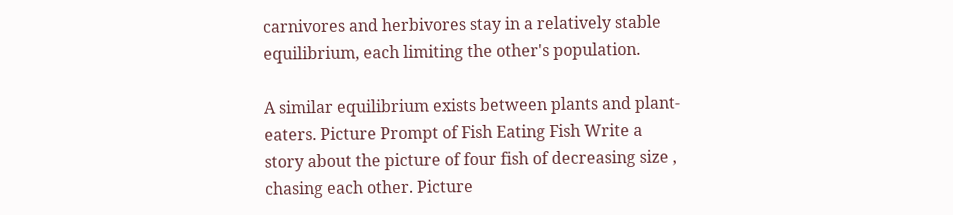carnivores and herbivores stay in a relatively stable equilibrium, each limiting the other's population.

A similar equilibrium exists between plants and plant-eaters. Picture Prompt of Fish Eating Fish Write a story about the picture of four fish of decreasing size , chasing each other. Picture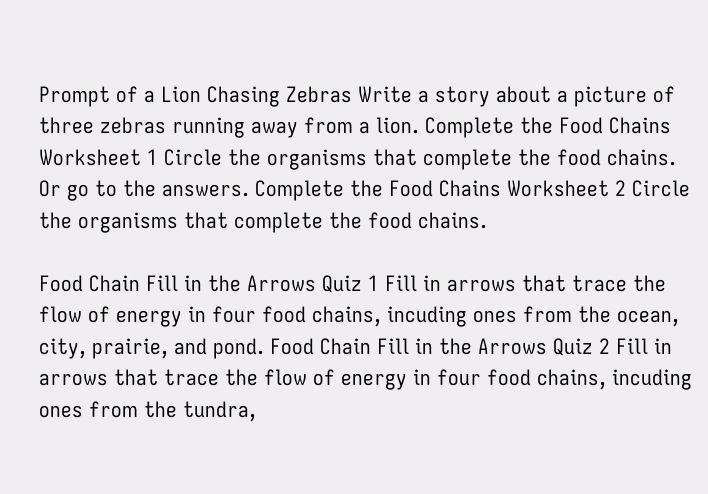Prompt of a Lion Chasing Zebras Write a story about a picture of three zebras running away from a lion. Complete the Food Chains Worksheet 1 Circle the organisms that complete the food chains. Or go to the answers. Complete the Food Chains Worksheet 2 Circle the organisms that complete the food chains.

Food Chain Fill in the Arrows Quiz 1 Fill in arrows that trace the flow of energy in four food chains, incuding ones from the ocean, city, prairie, and pond. Food Chain Fill in the Arrows Quiz 2 Fill in arrows that trace the flow of energy in four food chains, incuding ones from the tundra,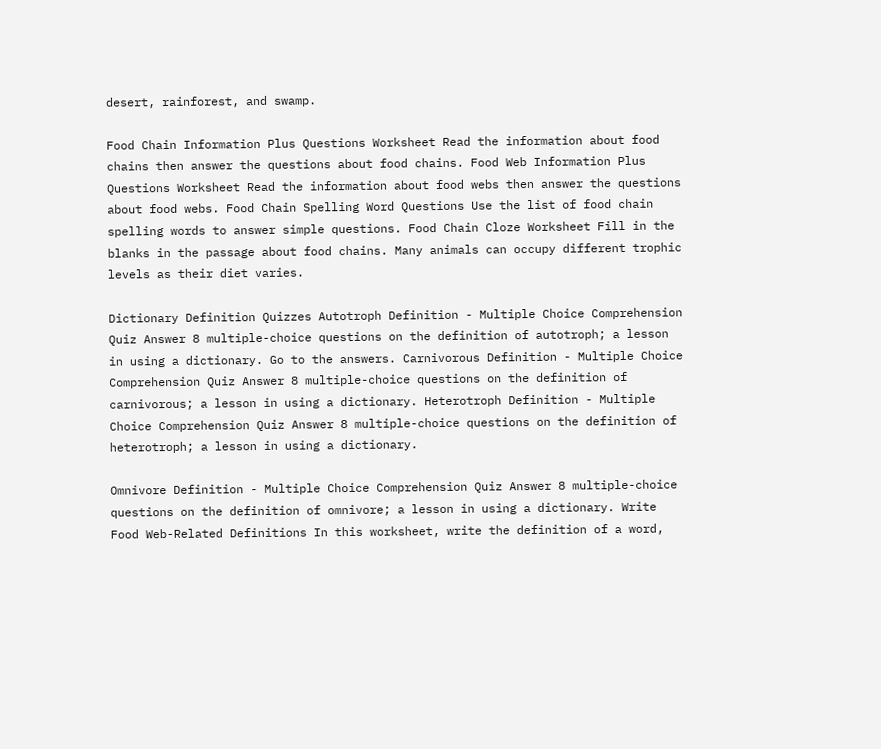desert, rainforest, and swamp.

Food Chain Information Plus Questions Worksheet Read the information about food chains then answer the questions about food chains. Food Web Information Plus Questions Worksheet Read the information about food webs then answer the questions about food webs. Food Chain Spelling Word Questions Use the list of food chain spelling words to answer simple questions. Food Chain Cloze Worksheet Fill in the blanks in the passage about food chains. Many animals can occupy different trophic levels as their diet varies.

Dictionary Definition Quizzes Autotroph Definition - Multiple Choice Comprehension Quiz Answer 8 multiple-choice questions on the definition of autotroph; a lesson in using a dictionary. Go to the answers. Carnivorous Definition - Multiple Choice Comprehension Quiz Answer 8 multiple-choice questions on the definition of carnivorous; a lesson in using a dictionary. Heterotroph Definition - Multiple Choice Comprehension Quiz Answer 8 multiple-choice questions on the definition of heterotroph; a lesson in using a dictionary.

Omnivore Definition - Multiple Choice Comprehension Quiz Answer 8 multiple-choice questions on the definition of omnivore; a lesson in using a dictionary. Write Food Web-Related Definitions In this worksheet, write the definition of a word,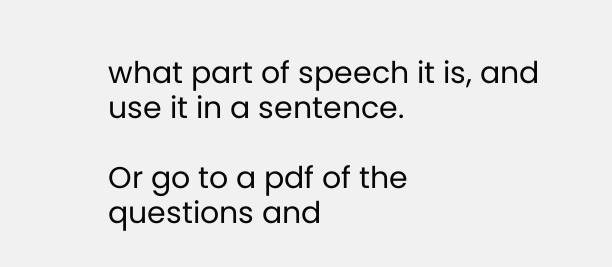what part of speech it is, and use it in a sentence.

Or go to a pdf of the questions and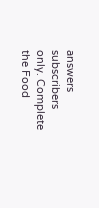answers subscribers only. Complete the Food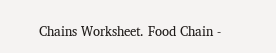Chains Worksheet. Food Chain -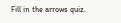Fill in the arrows quiz.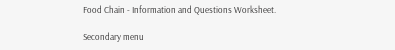Food Chain - Information and Questions Worksheet.

Secondary menu